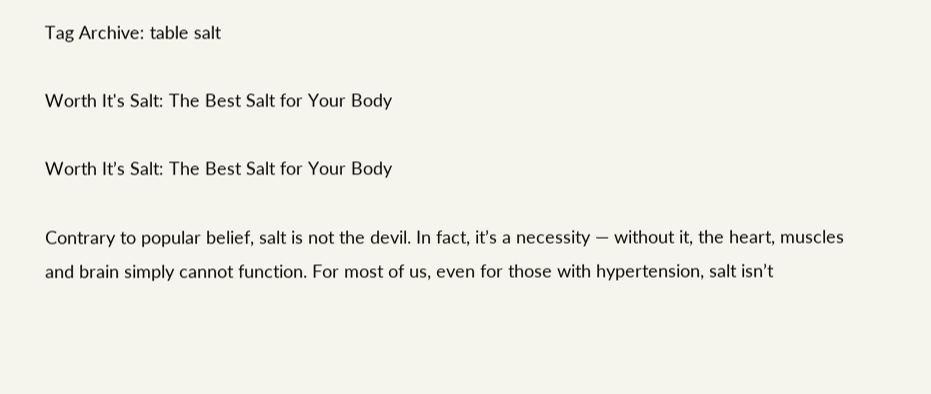Tag Archive: table salt

Worth It's Salt: The Best Salt for Your Body

Worth It’s Salt: The Best Salt for Your Body

Contrary to popular belief, salt is not the devil. In fact, it’s a necessity — without it, the heart, muscles and brain simply cannot function. For most of us, even for those with hypertension, salt isn’t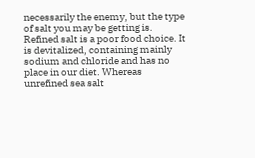necessarily the enemy, but the type of salt you may be getting is. Refined salt is a poor food choice. It is devitalized, containing mainly sodium and chloride and has no place in our diet. Whereas unrefined sea salt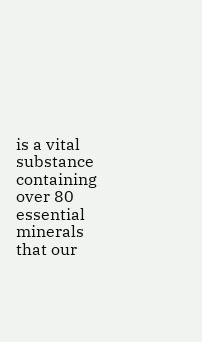is a vital substance containing over 80 essential minerals that our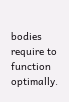bodies require to function optimally.